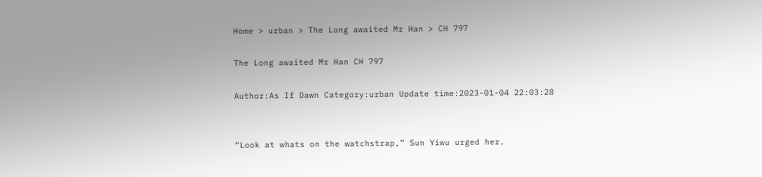Home > urban > The Long awaited Mr Han > CH 797

The Long awaited Mr Han CH 797

Author:As If Dawn Category:urban Update time:2023-01-04 22:03:28


“Look at whats on the watchstrap,” Sun Yiwu urged her.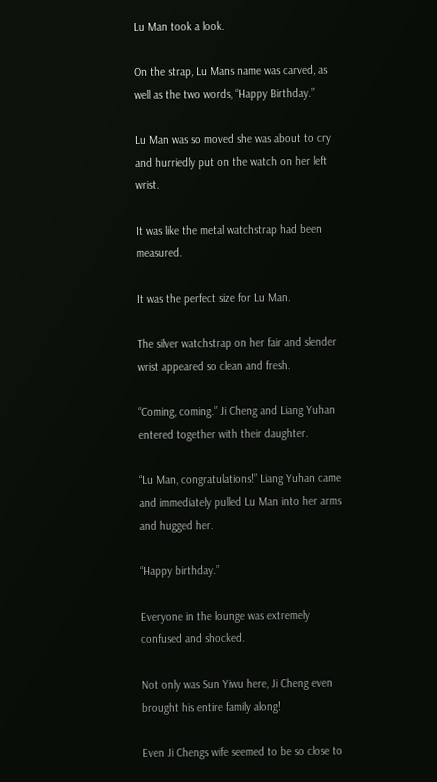Lu Man took a look.

On the strap, Lu Mans name was carved, as well as the two words, “Happy Birthday.”

Lu Man was so moved she was about to cry and hurriedly put on the watch on her left wrist.

It was like the metal watchstrap had been measured.

It was the perfect size for Lu Man.

The silver watchstrap on her fair and slender wrist appeared so clean and fresh.

“Coming, coming.” Ji Cheng and Liang Yuhan entered together with their daughter.

“Lu Man, congratulations!” Liang Yuhan came and immediately pulled Lu Man into her arms and hugged her.

“Happy birthday.”

Everyone in the lounge was extremely confused and shocked.

Not only was Sun Yiwu here, Ji Cheng even brought his entire family along!

Even Ji Chengs wife seemed to be so close to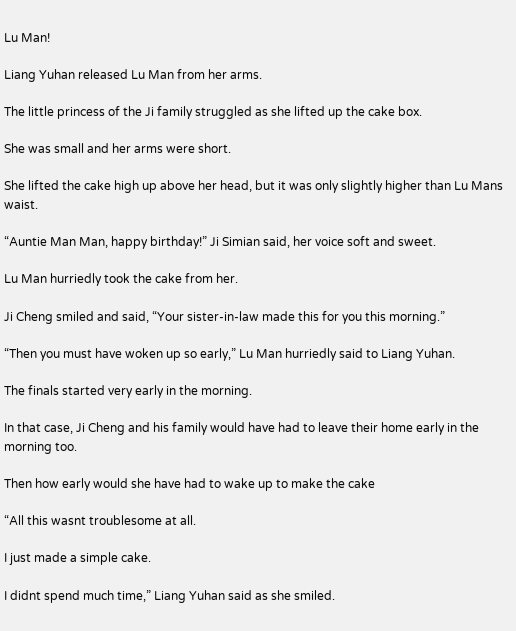Lu Man!

Liang Yuhan released Lu Man from her arms.

The little princess of the Ji family struggled as she lifted up the cake box.

She was small and her arms were short.

She lifted the cake high up above her head, but it was only slightly higher than Lu Mans waist.

“Auntie Man Man, happy birthday!” Ji Simian said, her voice soft and sweet.

Lu Man hurriedly took the cake from her.

Ji Cheng smiled and said, “Your sister-in-law made this for you this morning.”

“Then you must have woken up so early,” Lu Man hurriedly said to Liang Yuhan.

The finals started very early in the morning.

In that case, Ji Cheng and his family would have had to leave their home early in the morning too.

Then how early would she have had to wake up to make the cake

“All this wasnt troublesome at all.

I just made a simple cake.

I didnt spend much time,” Liang Yuhan said as she smiled.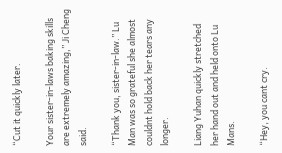“Cut it quickly later.

Your sister-in-laws baking skills are extremely amazing,” Ji Cheng said.

“Thank you, sister-in-law.” Lu Man was so grateful she almost couldnt hold back her tears any longer.

Liang Yuhan quickly stretched her hand out and held onto Lu Mans.

“Hey, you cant cry.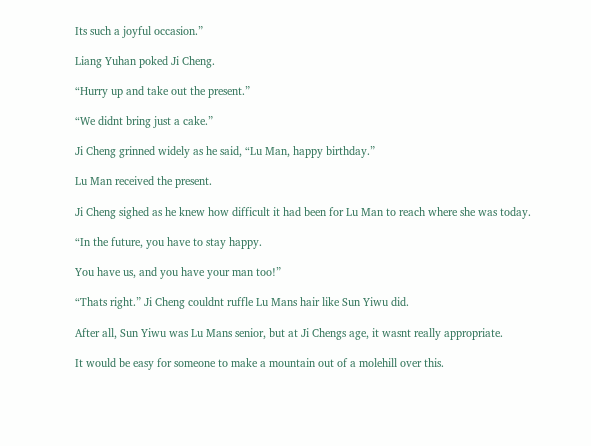Its such a joyful occasion.”

Liang Yuhan poked Ji Cheng.

“Hurry up and take out the present.”

“We didnt bring just a cake.”

Ji Cheng grinned widely as he said, “Lu Man, happy birthday.”

Lu Man received the present.

Ji Cheng sighed as he knew how difficult it had been for Lu Man to reach where she was today.

“In the future, you have to stay happy.

You have us, and you have your man too!”

“Thats right.” Ji Cheng couldnt ruffle Lu Mans hair like Sun Yiwu did.

After all, Sun Yiwu was Lu Mans senior, but at Ji Chengs age, it wasnt really appropriate.

It would be easy for someone to make a mountain out of a molehill over this.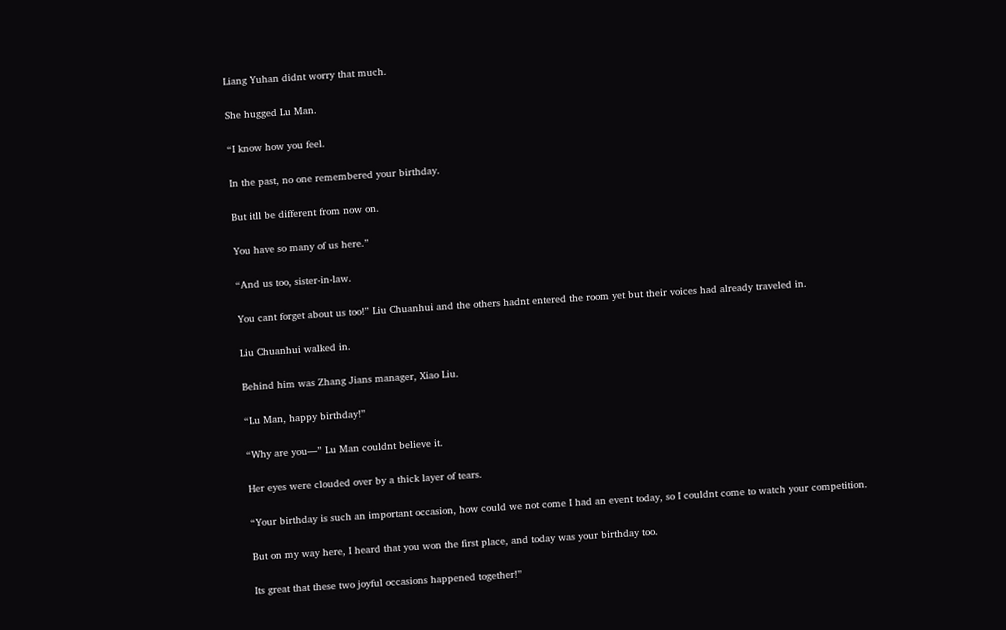Liang Yuhan didnt worry that much.

She hugged Lu Man.

“I know how you feel.

In the past, no one remembered your birthday.

But itll be different from now on.

You have so many of us here.”

“And us too, sister-in-law.

You cant forget about us too!” Liu Chuanhui and the others hadnt entered the room yet but their voices had already traveled in.

Liu Chuanhui walked in.

Behind him was Zhang Jians manager, Xiao Liu.

“Lu Man, happy birthday!”

“Why are you—” Lu Man couldnt believe it.

Her eyes were clouded over by a thick layer of tears.

“Your birthday is such an important occasion, how could we not come I had an event today, so I couldnt come to watch your competition.

But on my way here, I heard that you won the first place, and today was your birthday too.

Its great that these two joyful occasions happened together!”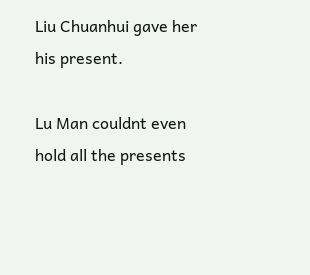Liu Chuanhui gave her his present.

Lu Man couldnt even hold all the presents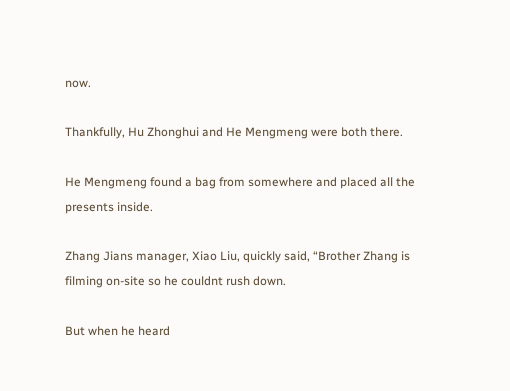now.

Thankfully, Hu Zhonghui and He Mengmeng were both there.

He Mengmeng found a bag from somewhere and placed all the presents inside.

Zhang Jians manager, Xiao Liu, quickly said, “Brother Zhang is filming on-site so he couldnt rush down.

But when he heard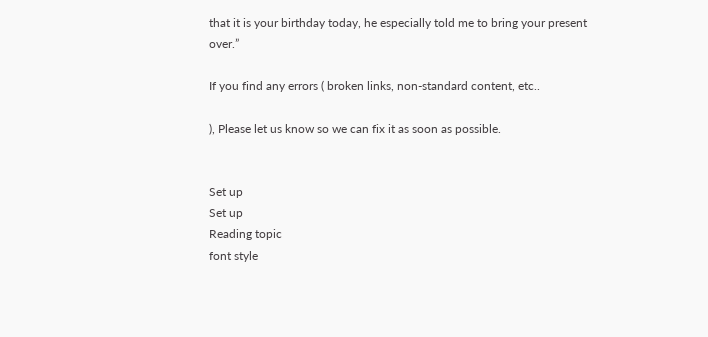that it is your birthday today, he especially told me to bring your present over.”

If you find any errors ( broken links, non-standard content, etc..

), Please let us know so we can fix it as soon as possible.


Set up
Set up
Reading topic
font style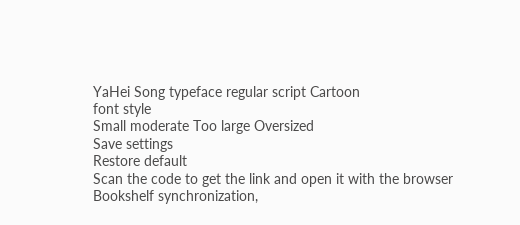YaHei Song typeface regular script Cartoon
font style
Small moderate Too large Oversized
Save settings
Restore default
Scan the code to get the link and open it with the browser
Bookshelf synchronization,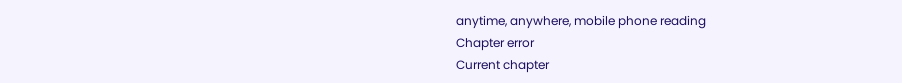anytime, anywhere, mobile phone reading
Chapter error
Current chapter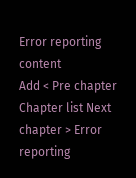Error reporting content
Add < Pre chapter Chapter list Next chapter > Error reporting